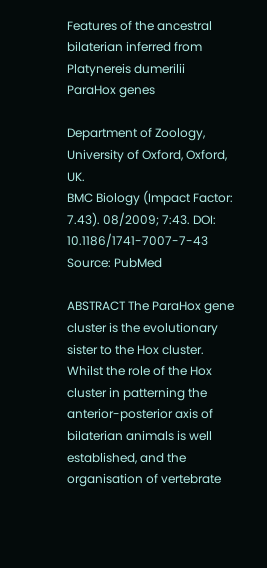Features of the ancestral bilaterian inferred from Platynereis dumerilii ParaHox genes

Department of Zoology, University of Oxford, Oxford, UK.
BMC Biology (Impact Factor: 7.43). 08/2009; 7:43. DOI: 10.1186/1741-7007-7-43
Source: PubMed

ABSTRACT The ParaHox gene cluster is the evolutionary sister to the Hox cluster. Whilst the role of the Hox cluster in patterning the anterior-posterior axis of bilaterian animals is well established, and the organisation of vertebrate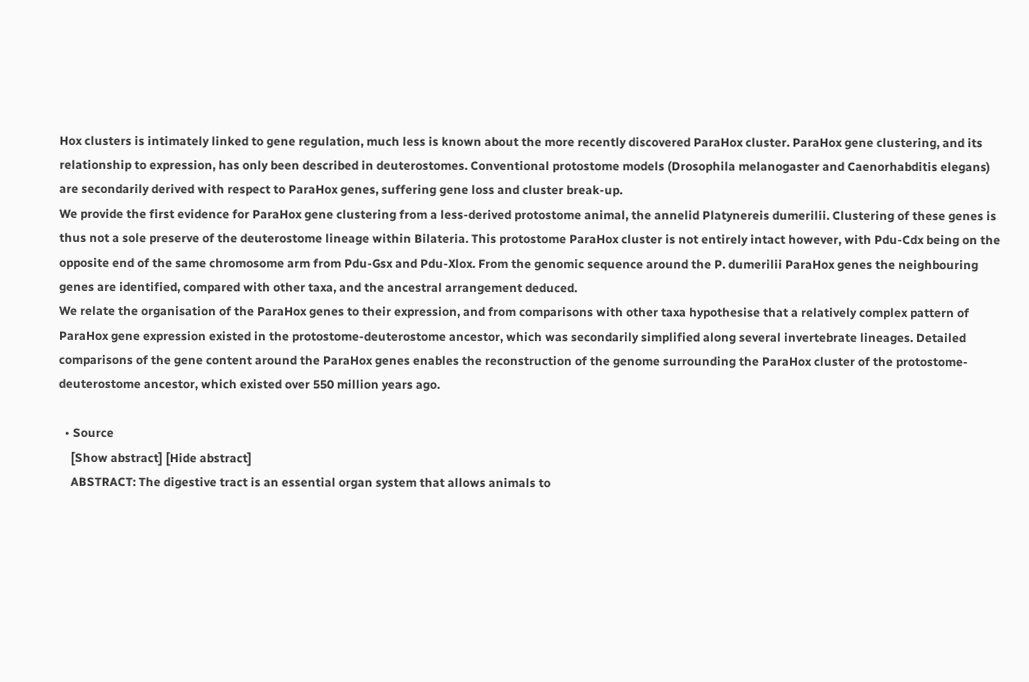Hox clusters is intimately linked to gene regulation, much less is known about the more recently discovered ParaHox cluster. ParaHox gene clustering, and its relationship to expression, has only been described in deuterostomes. Conventional protostome models (Drosophila melanogaster and Caenorhabditis elegans) are secondarily derived with respect to ParaHox genes, suffering gene loss and cluster break-up.
We provide the first evidence for ParaHox gene clustering from a less-derived protostome animal, the annelid Platynereis dumerilii. Clustering of these genes is thus not a sole preserve of the deuterostome lineage within Bilateria. This protostome ParaHox cluster is not entirely intact however, with Pdu-Cdx being on the opposite end of the same chromosome arm from Pdu-Gsx and Pdu-Xlox. From the genomic sequence around the P. dumerilii ParaHox genes the neighbouring genes are identified, compared with other taxa, and the ancestral arrangement deduced.
We relate the organisation of the ParaHox genes to their expression, and from comparisons with other taxa hypothesise that a relatively complex pattern of ParaHox gene expression existed in the protostome-deuterostome ancestor, which was secondarily simplified along several invertebrate lineages. Detailed comparisons of the gene content around the ParaHox genes enables the reconstruction of the genome surrounding the ParaHox cluster of the protostome-deuterostome ancestor, which existed over 550 million years ago.

  • Source
    [Show abstract] [Hide abstract]
    ABSTRACT: The digestive tract is an essential organ system that allows animals to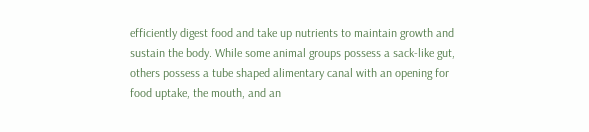efficiently digest food and take up nutrients to maintain growth and sustain the body. While some animal groups possess a sack-like gut, others possess a tube shaped alimentary canal with an opening for food uptake, the mouth, and an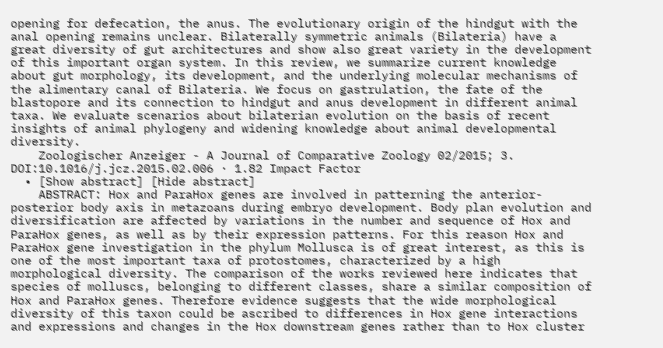opening for defecation, the anus. The evolutionary origin of the hindgut with the anal opening remains unclear. Bilaterally symmetric animals (Bilateria) have a great diversity of gut architectures and show also great variety in the development of this important organ system. In this review, we summarize current knowledge about gut morphology, its development, and the underlying molecular mechanisms of the alimentary canal of Bilateria. We focus on gastrulation, the fate of the blastopore and its connection to hindgut and anus development in different animal taxa. We evaluate scenarios about bilaterian evolution on the basis of recent insights of animal phylogeny and widening knowledge about animal developmental diversity.
    Zoologischer Anzeiger - A Journal of Comparative Zoology 02/2015; 3. DOI:10.1016/j.jcz.2015.02.006 · 1.82 Impact Factor
  • [Show abstract] [Hide abstract]
    ABSTRACT: Hox and ParaHox genes are involved in patterning the anterior-posterior body axis in metazoans during embryo development. Body plan evolution and diversification are affected by variations in the number and sequence of Hox and ParaHox genes, as well as by their expression patterns. For this reason Hox and ParaHox gene investigation in the phylum Mollusca is of great interest, as this is one of the most important taxa of protostomes, characterized by a high morphological diversity. The comparison of the works reviewed here indicates that species of molluscs, belonging to different classes, share a similar composition of Hox and ParaHox genes. Therefore evidence suggests that the wide morphological diversity of this taxon could be ascribed to differences in Hox gene interactions and expressions and changes in the Hox downstream genes rather than to Hox cluster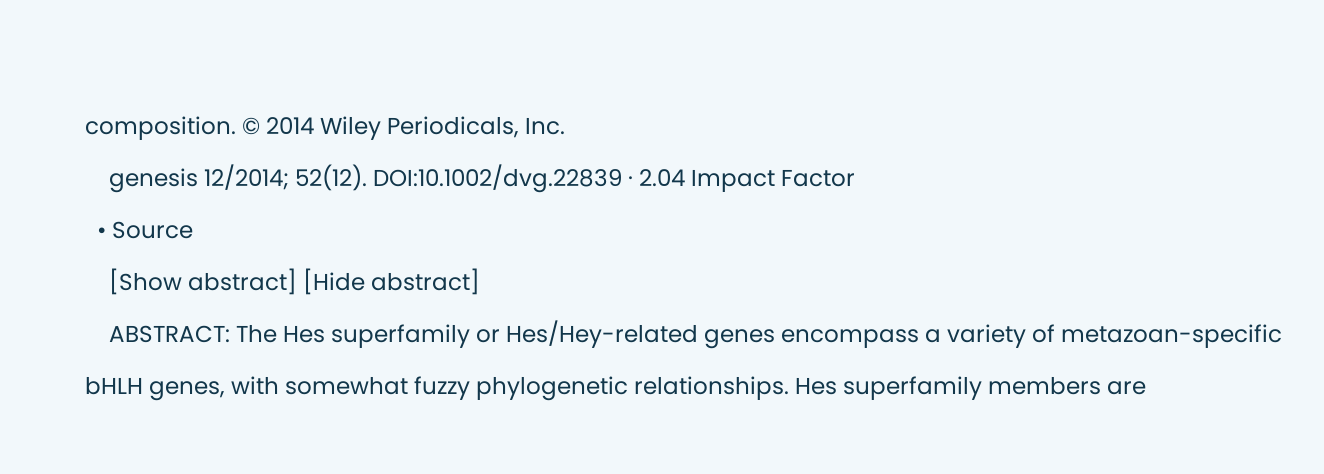composition. © 2014 Wiley Periodicals, Inc.
    genesis 12/2014; 52(12). DOI:10.1002/dvg.22839 · 2.04 Impact Factor
  • Source
    [Show abstract] [Hide abstract]
    ABSTRACT: The Hes superfamily or Hes/Hey-related genes encompass a variety of metazoan-specific bHLH genes, with somewhat fuzzy phylogenetic relationships. Hes superfamily members are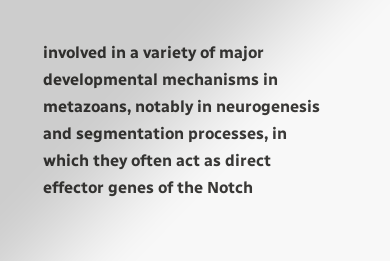involved in a variety of major developmental mechanisms in metazoans, notably in neurogenesis and segmentation processes, in which they often act as direct effector genes of the Notch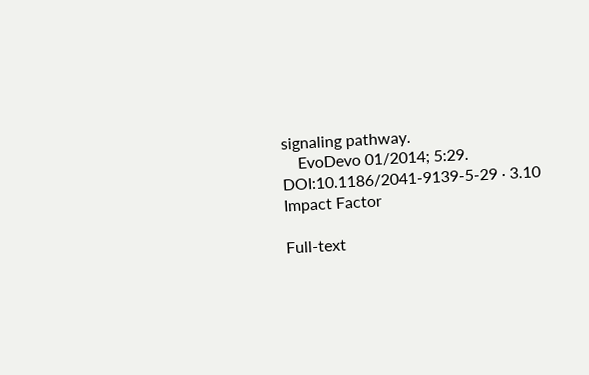signaling pathway.
    EvoDevo 01/2014; 5:29. DOI:10.1186/2041-9139-5-29 · 3.10 Impact Factor

Full-text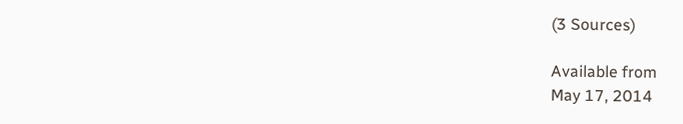(3 Sources)

Available from
May 17, 2014